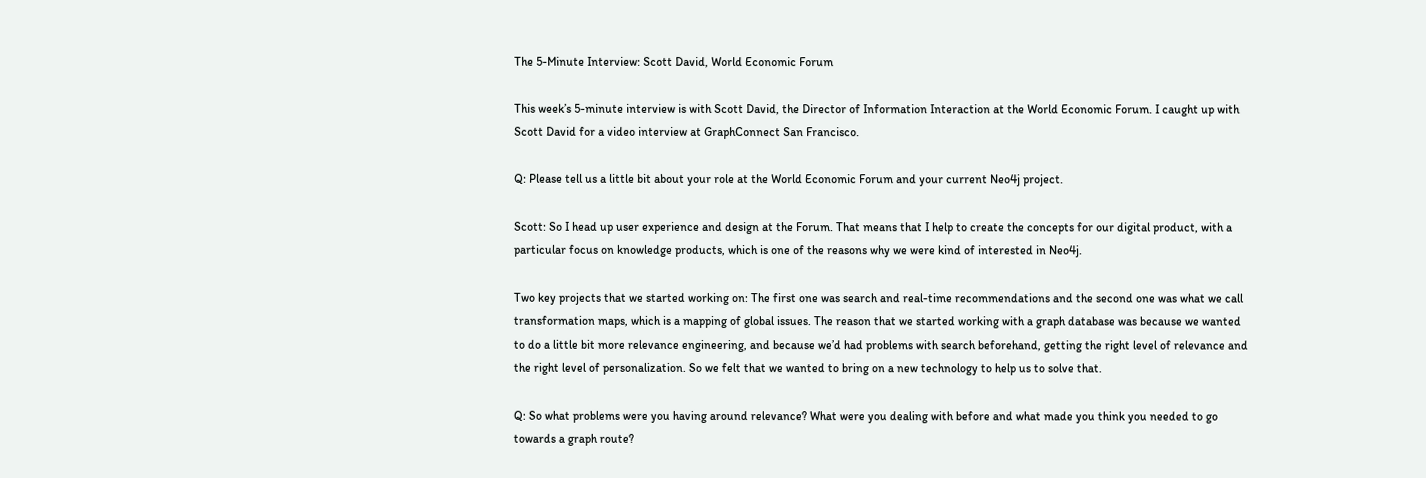The 5-Minute Interview: Scott David, World Economic Forum

This week’s 5-minute interview is with Scott David, the Director of Information Interaction at the World Economic Forum. I caught up with Scott David for a video interview at GraphConnect San Francisco.

Q: Please tell us a little bit about your role at the World Economic Forum and your current Neo4j project.

Scott: So I head up user experience and design at the Forum. That means that I help to create the concepts for our digital product, with a particular focus on knowledge products, which is one of the reasons why we were kind of interested in Neo4j.

Two key projects that we started working on: The first one was search and real-time recommendations and the second one was what we call transformation maps, which is a mapping of global issues. The reason that we started working with a graph database was because we wanted to do a little bit more relevance engineering, and because we’d had problems with search beforehand, getting the right level of relevance and the right level of personalization. So we felt that we wanted to bring on a new technology to help us to solve that.

Q: So what problems were you having around relevance? What were you dealing with before and what made you think you needed to go towards a graph route?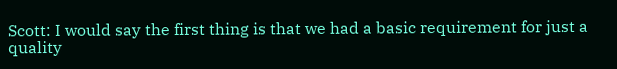Scott: I would say the first thing is that we had a basic requirement for just a quality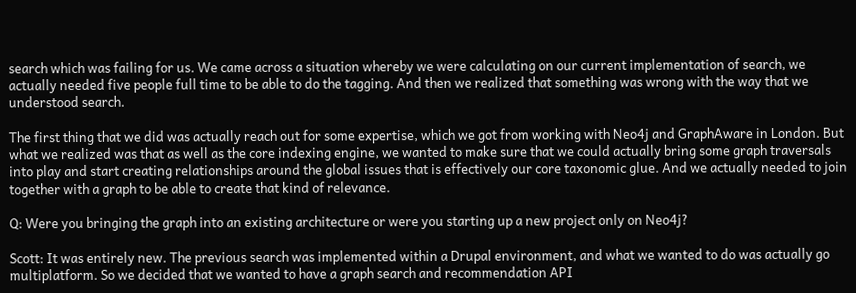search which was failing for us. We came across a situation whereby we were calculating on our current implementation of search, we actually needed five people full time to be able to do the tagging. And then we realized that something was wrong with the way that we understood search.

The first thing that we did was actually reach out for some expertise, which we got from working with Neo4j and GraphAware in London. But what we realized was that as well as the core indexing engine, we wanted to make sure that we could actually bring some graph traversals into play and start creating relationships around the global issues that is effectively our core taxonomic glue. And we actually needed to join together with a graph to be able to create that kind of relevance.

Q: Were you bringing the graph into an existing architecture or were you starting up a new project only on Neo4j?

Scott: It was entirely new. The previous search was implemented within a Drupal environment, and what we wanted to do was actually go multiplatform. So we decided that we wanted to have a graph search and recommendation API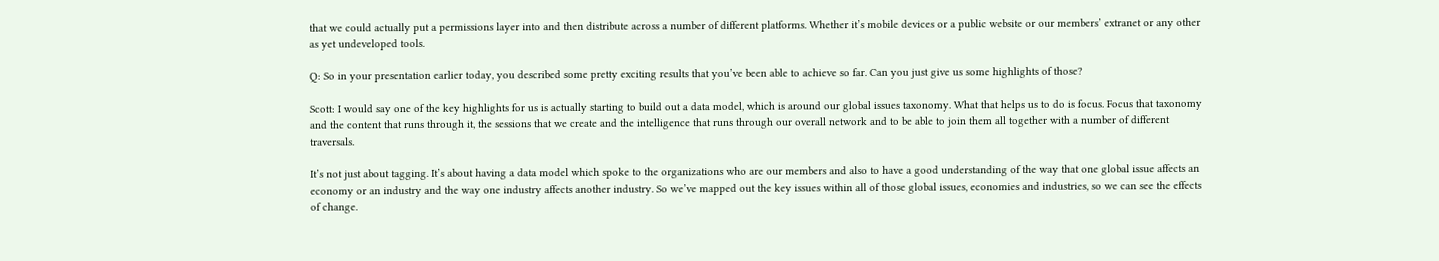that we could actually put a permissions layer into and then distribute across a number of different platforms. Whether it’s mobile devices or a public website or our members’ extranet or any other as yet undeveloped tools.

Q: So in your presentation earlier today, you described some pretty exciting results that you’ve been able to achieve so far. Can you just give us some highlights of those?

Scott: I would say one of the key highlights for us is actually starting to build out a data model, which is around our global issues taxonomy. What that helps us to do is focus. Focus that taxonomy and the content that runs through it, the sessions that we create and the intelligence that runs through our overall network and to be able to join them all together with a number of different traversals.

It’s not just about tagging. It’s about having a data model which spoke to the organizations who are our members and also to have a good understanding of the way that one global issue affects an economy or an industry and the way one industry affects another industry. So we’ve mapped out the key issues within all of those global issues, economies and industries, so we can see the effects of change.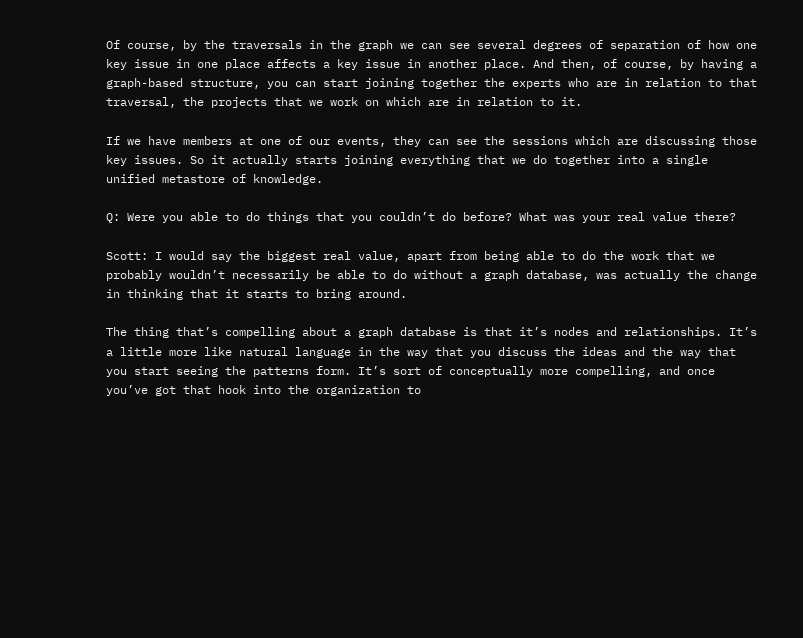Of course, by the traversals in the graph we can see several degrees of separation of how one key issue in one place affects a key issue in another place. And then, of course, by having a graph-based structure, you can start joining together the experts who are in relation to that traversal, the projects that we work on which are in relation to it.

If we have members at one of our events, they can see the sessions which are discussing those key issues. So it actually starts joining everything that we do together into a single unified metastore of knowledge.

Q: Were you able to do things that you couldn’t do before? What was your real value there?

Scott: I would say the biggest real value, apart from being able to do the work that we probably wouldn’t necessarily be able to do without a graph database, was actually the change in thinking that it starts to bring around.

The thing that’s compelling about a graph database is that it’s nodes and relationships. It’s a little more like natural language in the way that you discuss the ideas and the way that you start seeing the patterns form. It’s sort of conceptually more compelling, and once you’ve got that hook into the organization to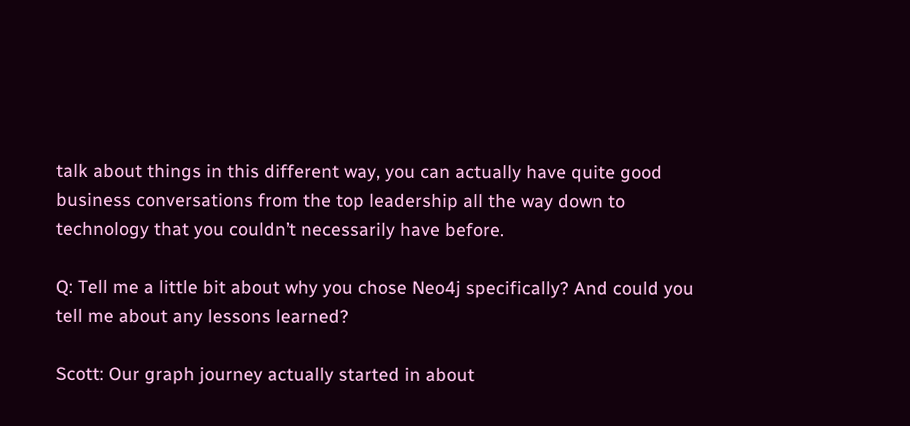talk about things in this different way, you can actually have quite good business conversations from the top leadership all the way down to technology that you couldn’t necessarily have before.

Q: Tell me a little bit about why you chose Neo4j specifically? And could you tell me about any lessons learned?

Scott: Our graph journey actually started in about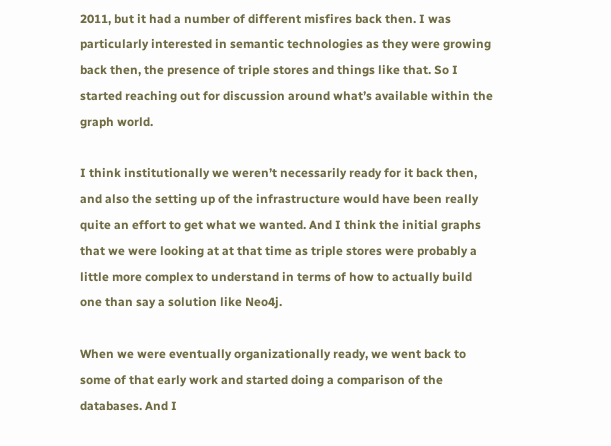2011, but it had a number of different misfires back then. I was particularly interested in semantic technologies as they were growing back then, the presence of triple stores and things like that. So I started reaching out for discussion around what’s available within the graph world.

I think institutionally we weren’t necessarily ready for it back then, and also the setting up of the infrastructure would have been really quite an effort to get what we wanted. And I think the initial graphs that we were looking at at that time as triple stores were probably a little more complex to understand in terms of how to actually build one than say a solution like Neo4j.

When we were eventually organizationally ready, we went back to some of that early work and started doing a comparison of the databases. And I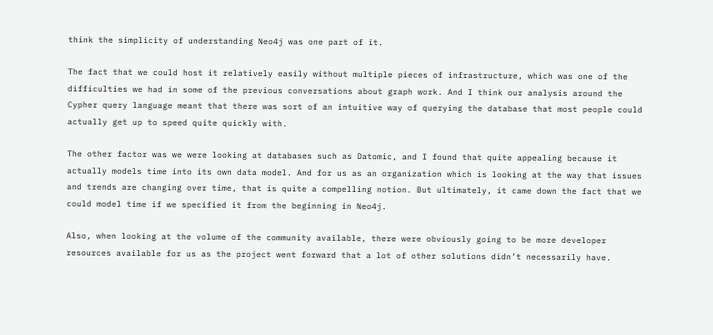think the simplicity of understanding Neo4j was one part of it.

The fact that we could host it relatively easily without multiple pieces of infrastructure, which was one of the difficulties we had in some of the previous conversations about graph work. And I think our analysis around the Cypher query language meant that there was sort of an intuitive way of querying the database that most people could actually get up to speed quite quickly with.

The other factor was we were looking at databases such as Datomic, and I found that quite appealing because it actually models time into its own data model. And for us as an organization which is looking at the way that issues and trends are changing over time, that is quite a compelling notion. But ultimately, it came down the fact that we could model time if we specified it from the beginning in Neo4j.

Also, when looking at the volume of the community available, there were obviously going to be more developer resources available for us as the project went forward that a lot of other solutions didn’t necessarily have.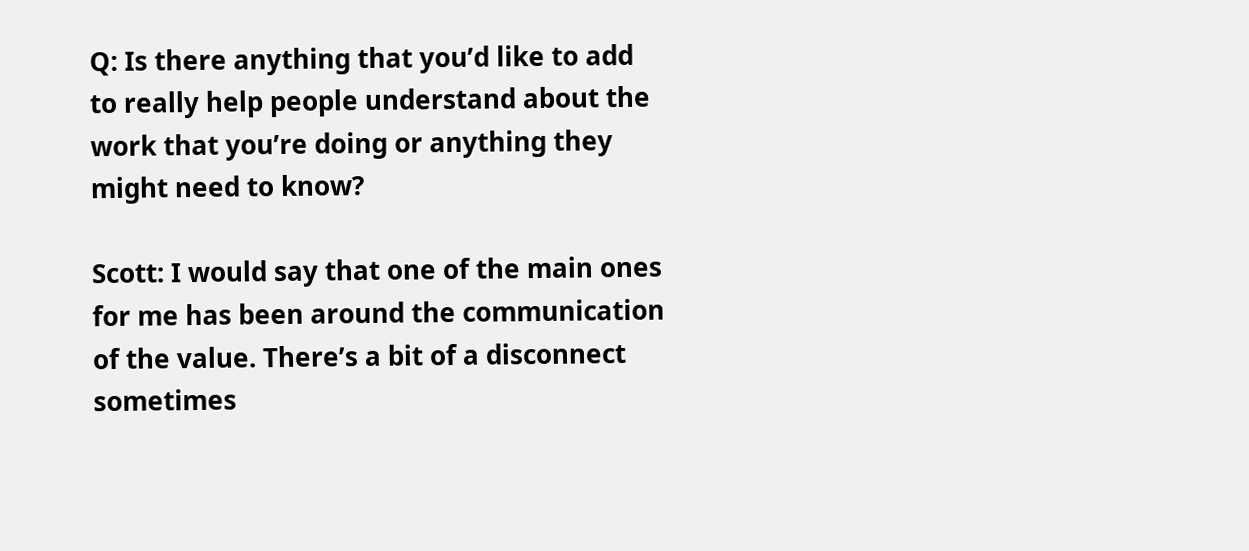Q: Is there anything that you’d like to add to really help people understand about the work that you’re doing or anything they might need to know?

Scott: I would say that one of the main ones for me has been around the communication of the value. There’s a bit of a disconnect sometimes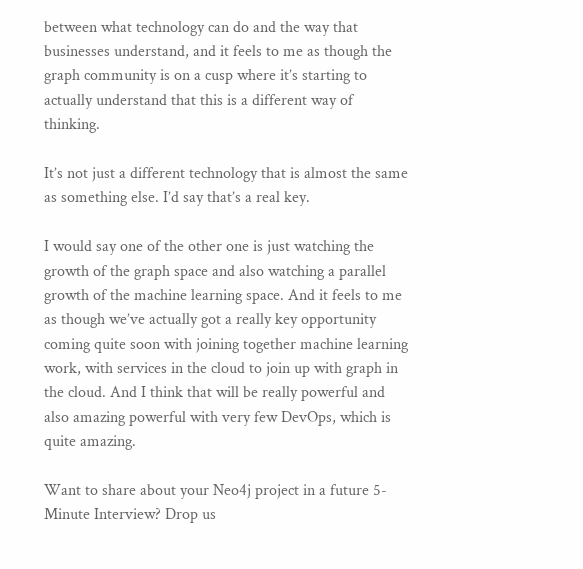between what technology can do and the way that businesses understand, and it feels to me as though the graph community is on a cusp where it’s starting to actually understand that this is a different way of thinking.

It’s not just a different technology that is almost the same as something else. I’d say that’s a real key.

I would say one of the other one is just watching the growth of the graph space and also watching a parallel growth of the machine learning space. And it feels to me as though we’ve actually got a really key opportunity coming quite soon with joining together machine learning work, with services in the cloud to join up with graph in the cloud. And I think that will be really powerful and also amazing powerful with very few DevOps, which is quite amazing.

Want to share about your Neo4j project in a future 5-Minute Interview? Drop us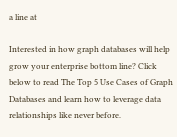a line at

Interested in how graph databases will help grow your enterprise bottom line? Click below to read The Top 5 Use Cases of Graph Databases and learn how to leverage data relationships like never before.